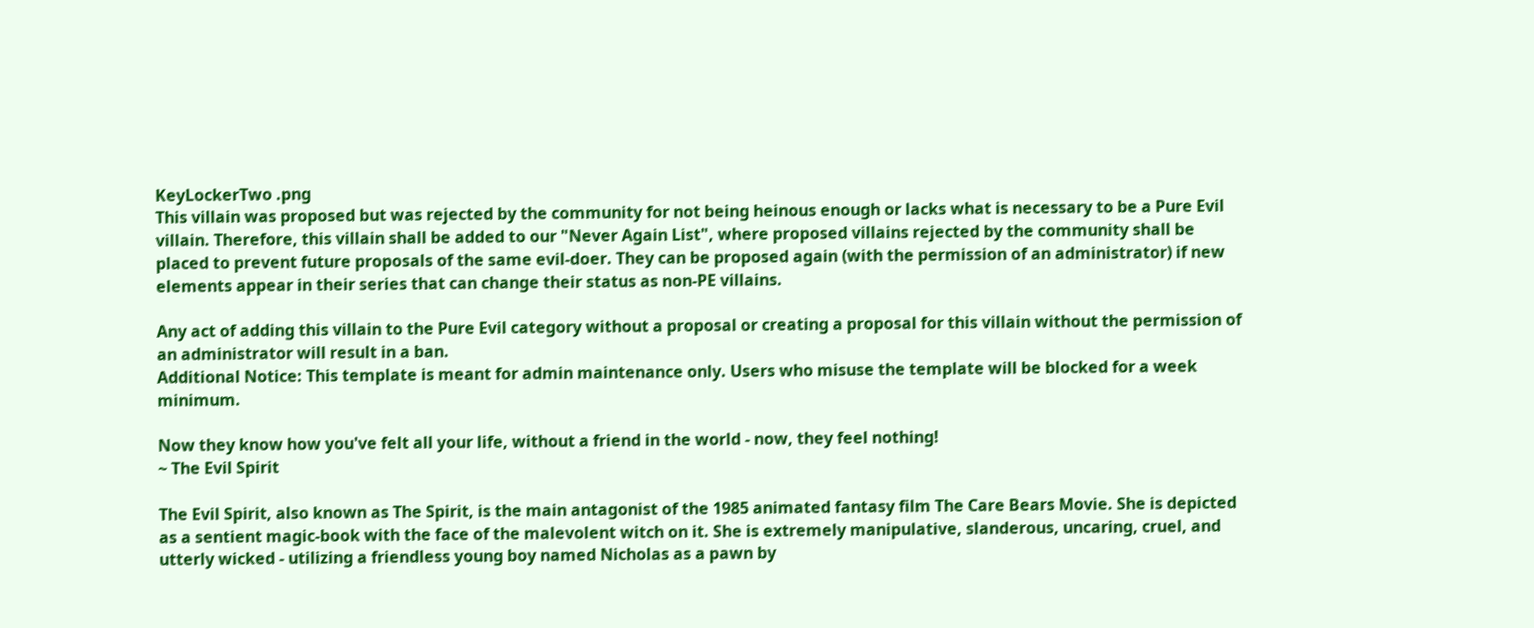KeyLockerTwo .png
This villain was proposed but was rejected by the community for not being heinous enough or lacks what is necessary to be a Pure Evil villain. Therefore, this villain shall be added to our "Never Again List", where proposed villains rejected by the community shall be placed to prevent future proposals of the same evil-doer. They can be proposed again (with the permission of an administrator) if new elements appear in their series that can change their status as non-PE villains.

Any act of adding this villain to the Pure Evil category without a proposal or creating a proposal for this villain without the permission of an administrator will result in a ban.
Additional Notice: This template is meant for admin maintenance only. Users who misuse the template will be blocked for a week minimum.

Now they know how you've felt all your life, without a friend in the world - now, they feel nothing!
~ The Evil Spirit

The Evil Spirit, also known as The Spirit, is the main antagonist of the 1985 animated fantasy film The Care Bears Movie. She is depicted as a sentient magic-book with the face of the malevolent witch on it. She is extremely manipulative, slanderous, uncaring, cruel, and utterly wicked - utilizing a friendless young boy named Nicholas as a pawn by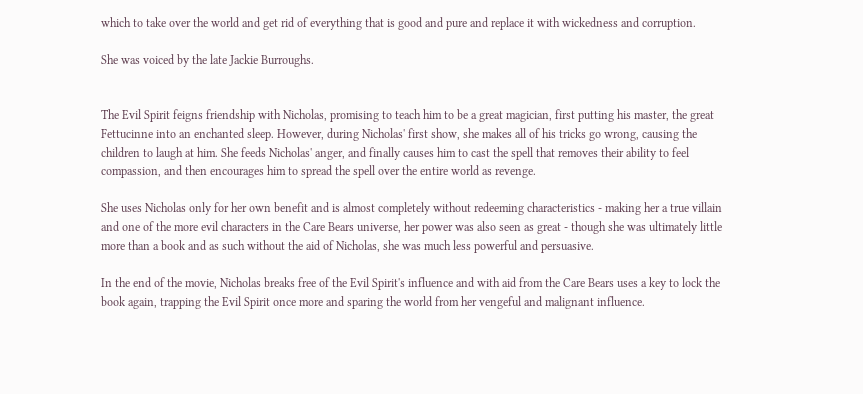which to take over the world and get rid of everything that is good and pure and replace it with wickedness and corruption.

She was voiced by the late Jackie Burroughs.


The Evil Spirit feigns friendship with Nicholas, promising to teach him to be a great magician, first putting his master, the great Fettucinne into an enchanted sleep. However, during Nicholas' first show, she makes all of his tricks go wrong, causing the children to laugh at him. She feeds Nicholas' anger, and finally causes him to cast the spell that removes their ability to feel compassion, and then encourages him to spread the spell over the entire world as revenge.

She uses Nicholas only for her own benefit and is almost completely without redeeming characteristics - making her a true villain and one of the more evil characters in the Care Bears universe, her power was also seen as great - though she was ultimately little more than a book and as such without the aid of Nicholas, she was much less powerful and persuasive.

In the end of the movie, Nicholas breaks free of the Evil Spirit's influence and with aid from the Care Bears uses a key to lock the book again, trapping the Evil Spirit once more and sparing the world from her vengeful and malignant influence.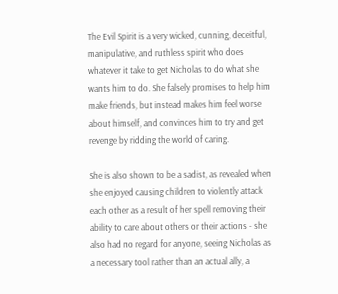The Evil Spirit is a very wicked, cunning, deceitful, manipulative, and ruthless spirit who does whatever it take to get Nicholas to do what she wants him to do. She falsely promises to help him make friends, but instead makes him feel worse about himself, and convinces him to try and get revenge by ridding the world of caring.

She is also shown to be a sadist, as revealed when she enjoyed causing children to violently attack each other as a result of her spell removing their ability to care about others or their actions - she also had no regard for anyone, seeing Nicholas as a necessary tool rather than an actual ally, a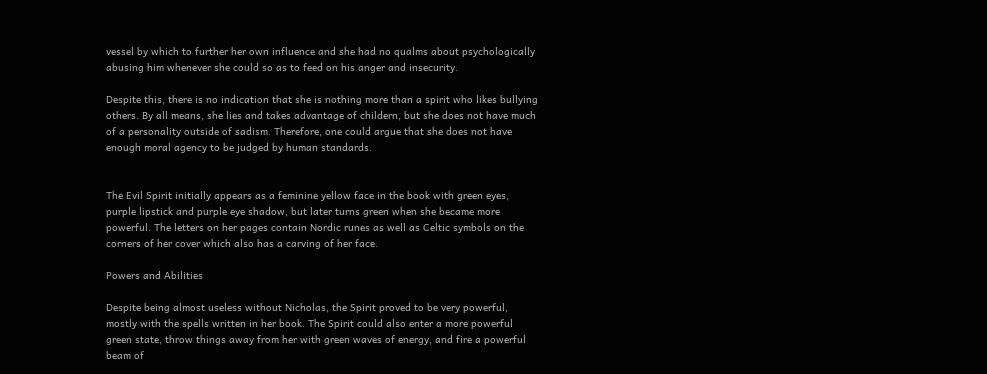vessel by which to further her own influence and she had no qualms about psychologically abusing him whenever she could so as to feed on his anger and insecurity.

Despite this, there is no indication that she is nothing more than a spirit who likes bullying others. By all means, she lies and takes advantage of childern, but she does not have much of a personality outside of sadism. Therefore, one could argue that she does not have enough moral agency to be judged by human standards.


The Evil Spirit initially appears as a feminine yellow face in the book with green eyes, purple lipstick and purple eye shadow, but later turns green when she became more powerful. The letters on her pages contain Nordic runes as well as Celtic symbols on the corners of her cover which also has a carving of her face.

Powers and Abilities

Despite being almost useless without Nicholas, the Spirit proved to be very powerful, mostly with the spells written in her book. The Spirit could also enter a more powerful green state, throw things away from her with green waves of energy, and fire a powerful beam of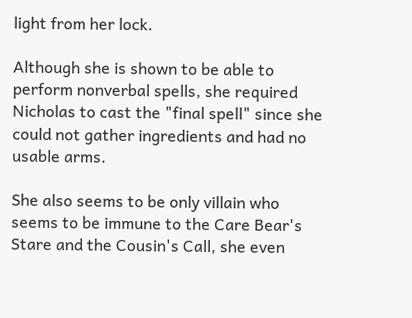light from her lock.

Although she is shown to be able to perform nonverbal spells, she required Nicholas to cast the "final spell" since she could not gather ingredients and had no usable arms.

She also seems to be only villain who seems to be immune to the Care Bear's Stare and the Cousin's Call, she even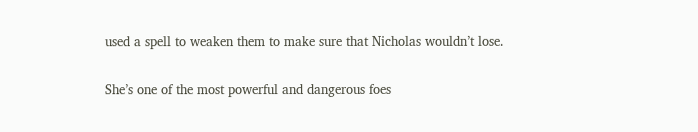used a spell to weaken them to make sure that Nicholas wouldn’t lose.

She’s one of the most powerful and dangerous foes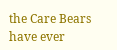the Care Bears have ever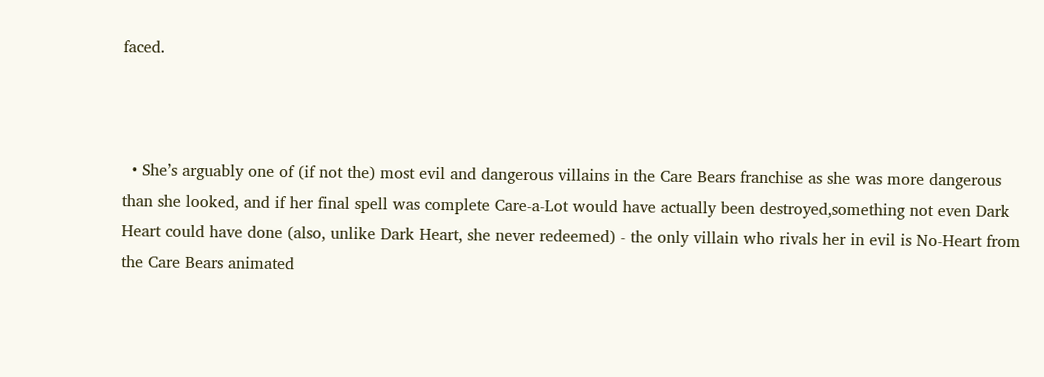faced.



  • She’s arguably one of (if not the) most evil and dangerous villains in the Care Bears franchise as she was more dangerous than she looked, and if her final spell was complete Care-a-Lot would have actually been destroyed,something not even Dark Heart could have done (also, unlike Dark Heart, she never redeemed) - the only villain who rivals her in evil is No-Heart from the Care Bears animated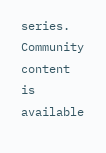series.
Community content is available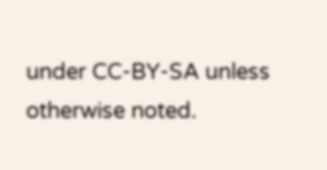under CC-BY-SA unless otherwise noted.